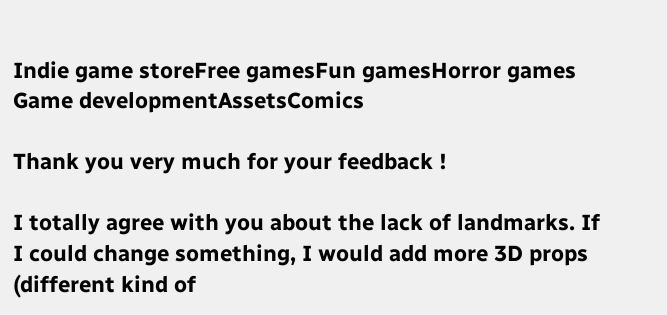Indie game storeFree gamesFun gamesHorror games
Game developmentAssetsComics

Thank you very much for your feedback !

I totally agree with you about the lack of landmarks. If I could change something, I would add more 3D props (different kind of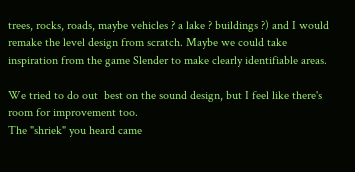trees, rocks, roads, maybe vehicles ? a lake ? buildings ?) and I would remake the level design from scratch. Maybe we could take inspiration from the game Slender to make clearly identifiable areas.

We tried to do out  best on the sound design, but I feel like there's room for improvement too.
The "shriek" you heard came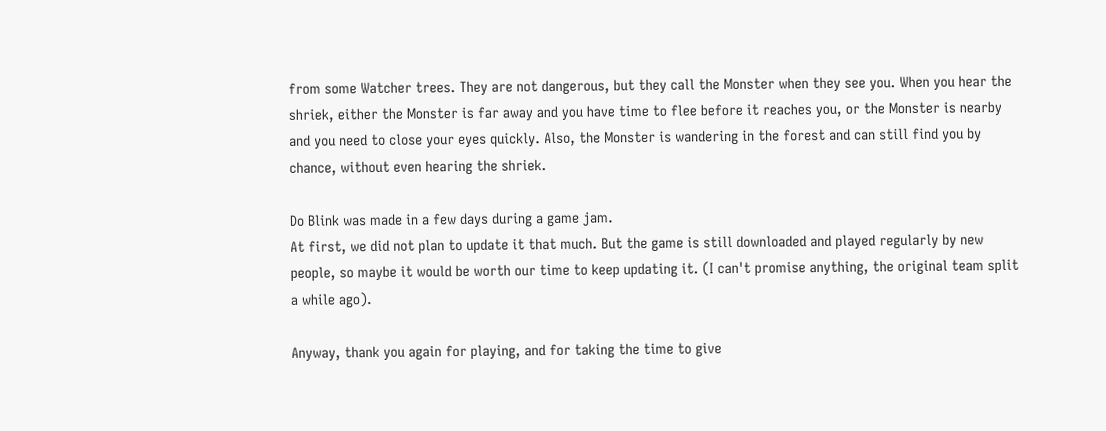from some Watcher trees. They are not dangerous, but they call the Monster when they see you. When you hear the shriek, either the Monster is far away and you have time to flee before it reaches you, or the Monster is nearby and you need to close your eyes quickly. Also, the Monster is wandering in the forest and can still find you by chance, without even hearing the shriek.

Do Blink was made in a few days during a game jam.
At first, we did not plan to update it that much. But the game is still downloaded and played regularly by new people, so maybe it would be worth our time to keep updating it. (I can't promise anything, the original team split a while ago).

Anyway, thank you again for playing, and for taking the time to give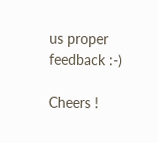us proper feedback :-)

Cheers !